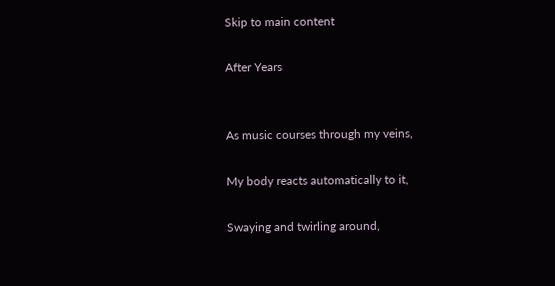Skip to main content

After Years


As music courses through my veins,

My body reacts automatically to it,

Swaying and twirling around,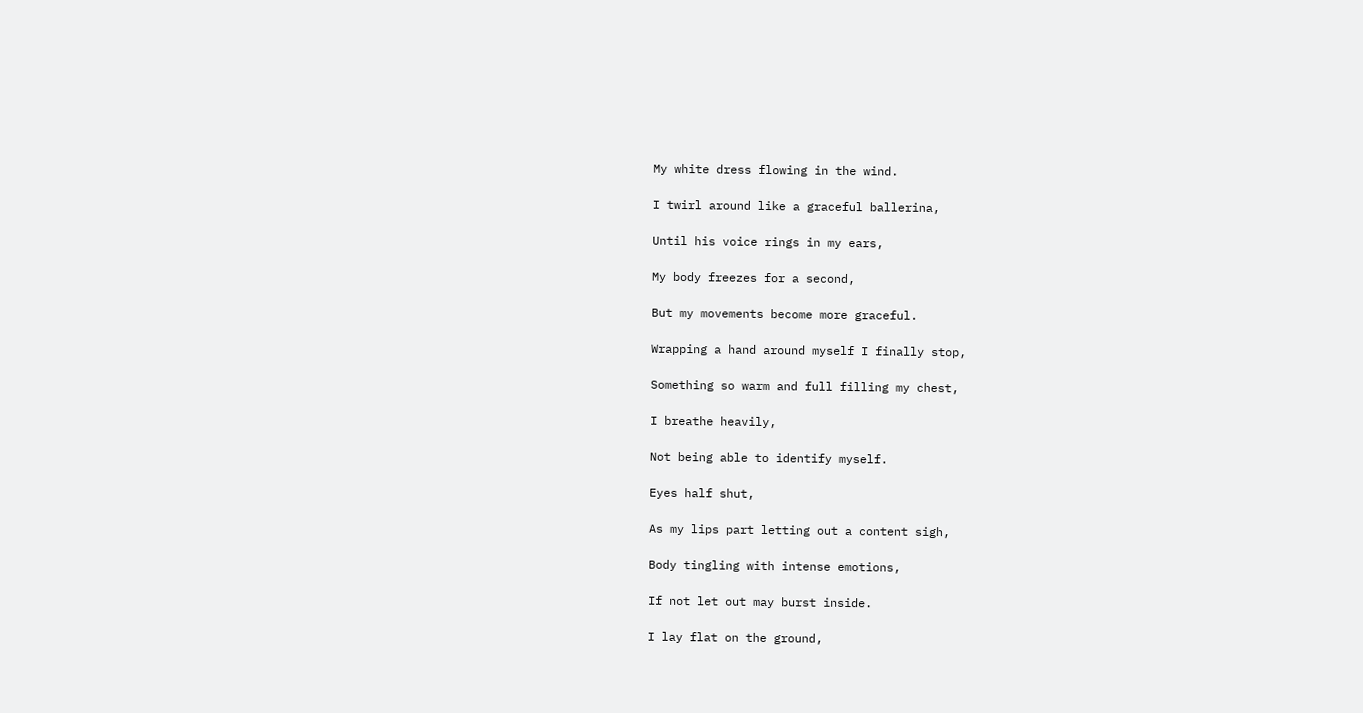My white dress flowing in the wind.

I twirl around like a graceful ballerina,

Until his voice rings in my ears,

My body freezes for a second,

But my movements become more graceful.

Wrapping a hand around myself I finally stop,

Something so warm and full filling my chest,

I breathe heavily,

Not being able to identify myself.

Eyes half shut,

As my lips part letting out a content sigh,

Body tingling with intense emotions,

If not let out may burst inside.

I lay flat on the ground,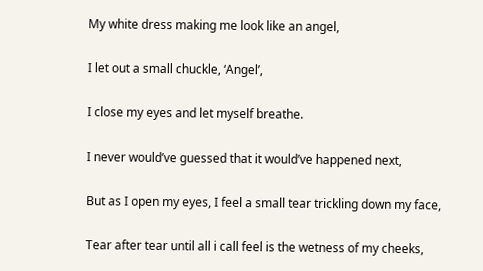My white dress making me look like an angel,

I let out a small chuckle, ‘Angel’,

I close my eyes and let myself breathe.

I never would’ve guessed that it would’ve happened next,

But as I open my eyes, I feel a small tear trickling down my face,

Tear after tear until all i call feel is the wetness of my cheeks,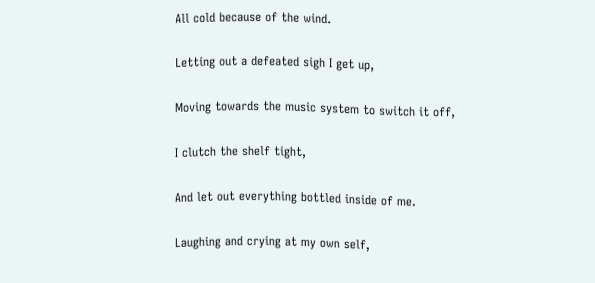All cold because of the wind.

Letting out a defeated sigh I get up,

Moving towards the music system to switch it off,

I clutch the shelf tight,

And let out everything bottled inside of me.

Laughing and crying at my own self,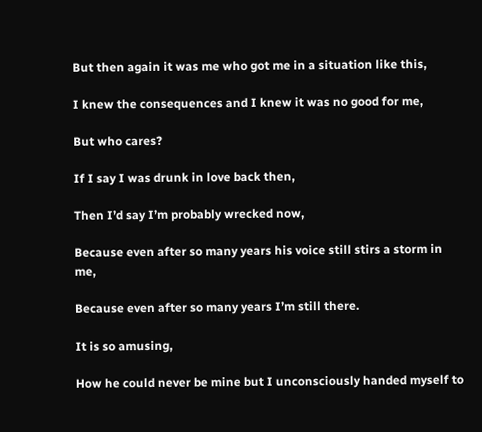But then again it was me who got me in a situation like this,

I knew the consequences and I knew it was no good for me,

But who cares?

If I say I was drunk in love back then,

Then I’d say I’m probably wrecked now,

Because even after so many years his voice still stirs a storm in me,

Because even after so many years I’m still there.

It is so amusing,

How he could never be mine but I unconsciously handed myself to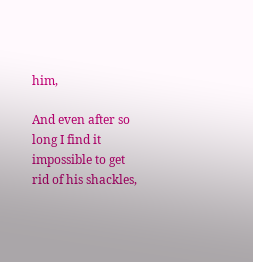him,

And even after so long I find it impossible to get rid of his shackles,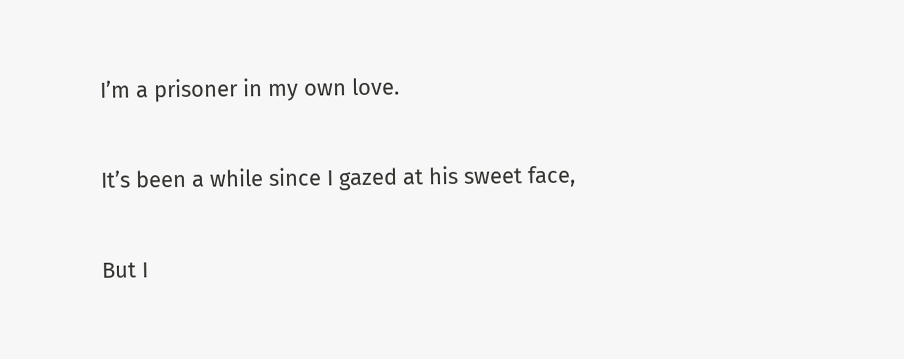I’m a prisoner in my own love.

It’s been a while since I gazed at his sweet face,

But I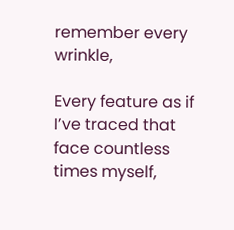remember every wrinkle,

Every feature as if I’ve traced that face countless times myself,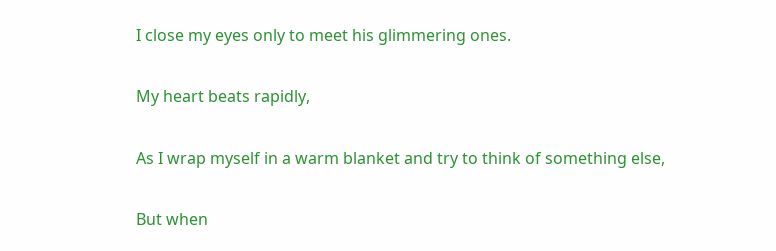I close my eyes only to meet his glimmering ones.

My heart beats rapidly,

As I wrap myself in a warm blanket and try to think of something else,

But when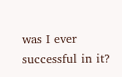was I ever successful in it?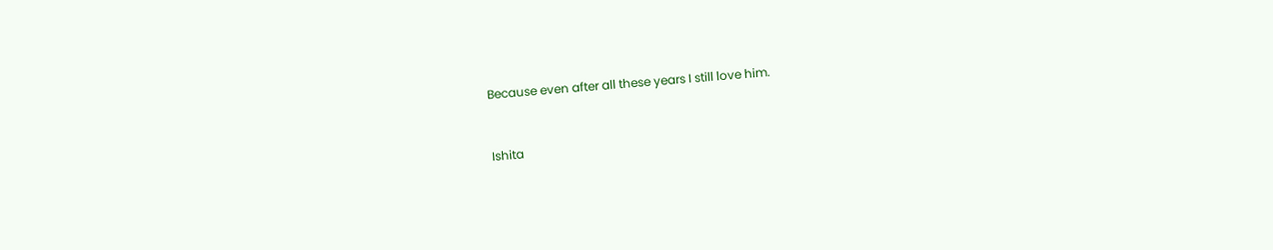Because even after all these years I still love him.


Ishita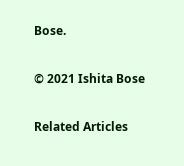Bose.

© 2021 Ishita Bose

Related Articles